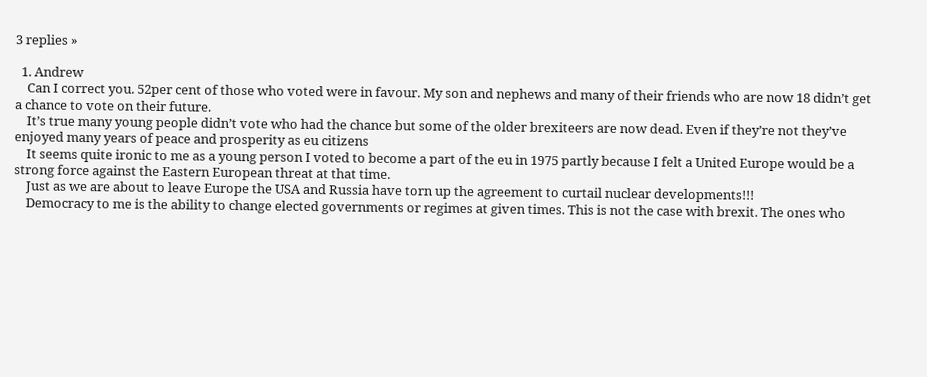3 replies »

  1. Andrew
    Can I correct you. 52per cent of those who voted were in favour. My son and nephews and many of their friends who are now 18 didn’t get a chance to vote on their future.
    It’s true many young people didn’t vote who had the chance but some of the older brexiteers are now dead. Even if they’re not they’ve enjoyed many years of peace and prosperity as eu citizens
    It seems quite ironic to me as a young person I voted to become a part of the eu in 1975 partly because I felt a United Europe would be a strong force against the Eastern European threat at that time.
    Just as we are about to leave Europe the USA and Russia have torn up the agreement to curtail nuclear developments!!!
    Democracy to me is the ability to change elected governments or regimes at given times. This is not the case with brexit. The ones who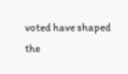voted have shaped the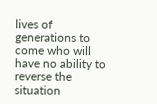lives of generations to come who will have no ability to reverse the situation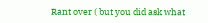Rant over ( but you did ask what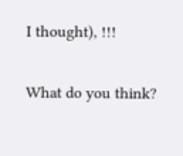I thought), !!!

What do you think?